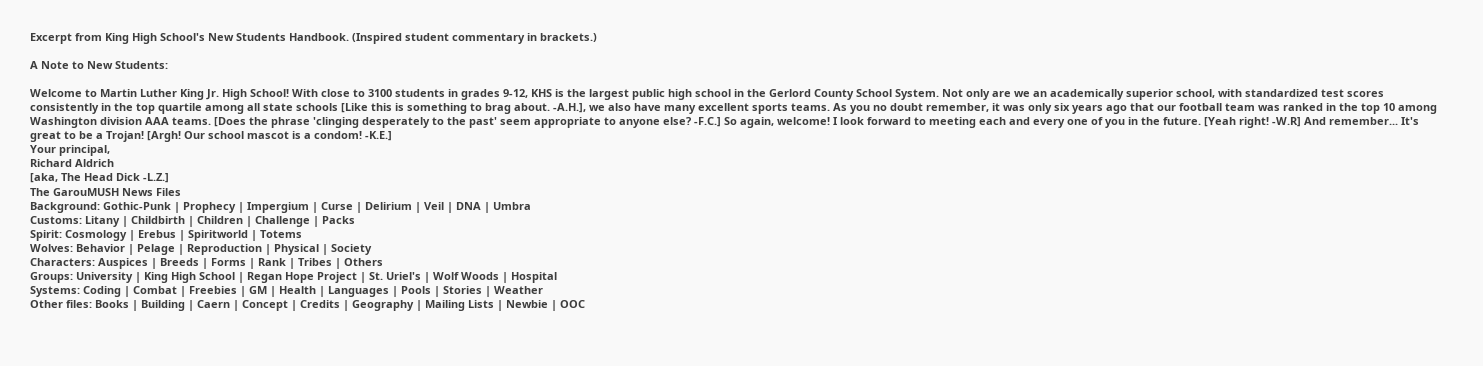Excerpt from King High School's New Students Handbook. (Inspired student commentary in brackets.)

A Note to New Students:

Welcome to Martin Luther King Jr. High School! With close to 3100 students in grades 9-12, KHS is the largest public high school in the Gerlord County School System. Not only are we an academically superior school, with standardized test scores consistently in the top quartile among all state schools [Like this is something to brag about. -A.H.], we also have many excellent sports teams. As you no doubt remember, it was only six years ago that our football team was ranked in the top 10 among Washington division AAA teams. [Does the phrase 'clinging desperately to the past' seem appropriate to anyone else? -F.C.] So again, welcome! I look forward to meeting each and every one of you in the future. [Yeah right! -W.R] And remember... It's great to be a Trojan! [Argh! Our school mascot is a condom! -K.E.]
Your principal,
Richard Aldrich
[aka, The Head Dick -L.Z.]
The GarouMUSH News Files
Background: Gothic-Punk | Prophecy | Impergium | Curse | Delirium | Veil | DNA | Umbra
Customs: Litany | Childbirth | Children | Challenge | Packs
Spirit: Cosmology | Erebus | Spiritworld | Totems
Wolves: Behavior | Pelage | Reproduction | Physical | Society
Characters: Auspices | Breeds | Forms | Rank | Tribes | Others
Groups: University | King High School | Regan Hope Project | St. Uriel's | Wolf Woods | Hospital
Systems: Coding | Combat | Freebies | GM | Health | Languages | Pools | Stories | Weather
Other files: Books | Building | Caern | Concept | Credits | Geography | Mailing Lists | Newbie | OOC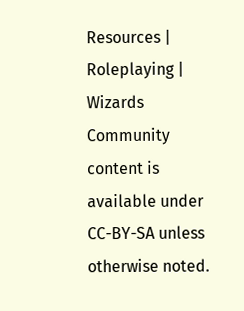Resources | Roleplaying | Wizards
Community content is available under CC-BY-SA unless otherwise noted.